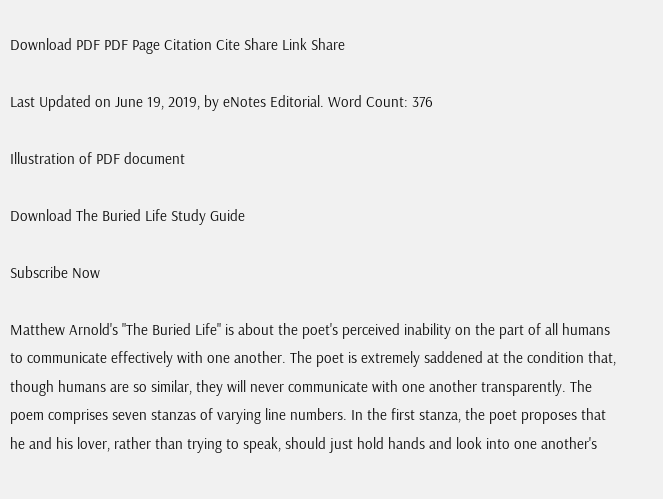Download PDF PDF Page Citation Cite Share Link Share

Last Updated on June 19, 2019, by eNotes Editorial. Word Count: 376

Illustration of PDF document

Download The Buried Life Study Guide

Subscribe Now

Matthew Arnold's "The Buried Life" is about the poet's perceived inability on the part of all humans to communicate effectively with one another. The poet is extremely saddened at the condition that, though humans are so similar, they will never communicate with one another transparently. The poem comprises seven stanzas of varying line numbers. In the first stanza, the poet proposes that he and his lover, rather than trying to speak, should just hold hands and look into one another's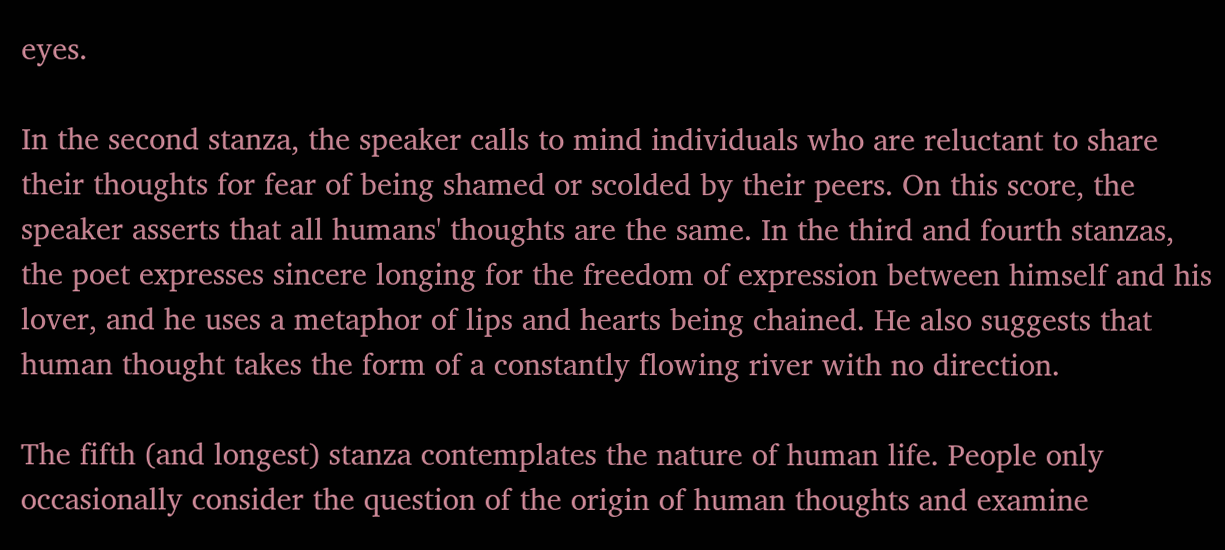eyes.

In the second stanza, the speaker calls to mind individuals who are reluctant to share their thoughts for fear of being shamed or scolded by their peers. On this score, the speaker asserts that all humans' thoughts are the same. In the third and fourth stanzas, the poet expresses sincere longing for the freedom of expression between himself and his lover, and he uses a metaphor of lips and hearts being chained. He also suggests that human thought takes the form of a constantly flowing river with no direction.

The fifth (and longest) stanza contemplates the nature of human life. People only occasionally consider the question of the origin of human thoughts and examine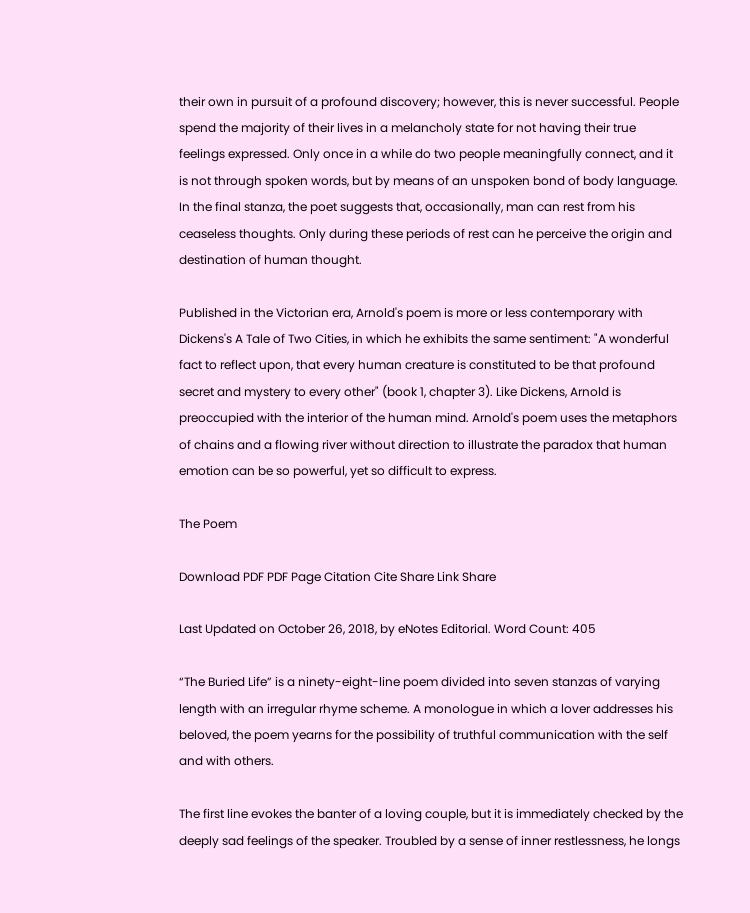their own in pursuit of a profound discovery; however, this is never successful. People spend the majority of their lives in a melancholy state for not having their true feelings expressed. Only once in a while do two people meaningfully connect, and it is not through spoken words, but by means of an unspoken bond of body language. In the final stanza, the poet suggests that, occasionally, man can rest from his ceaseless thoughts. Only during these periods of rest can he perceive the origin and destination of human thought.

Published in the Victorian era, Arnold's poem is more or less contemporary with Dickens's A Tale of Two Cities, in which he exhibits the same sentiment: "A wonderful fact to reflect upon, that every human creature is constituted to be that profound secret and mystery to every other" (book 1, chapter 3). Like Dickens, Arnold is preoccupied with the interior of the human mind. Arnold's poem uses the metaphors of chains and a flowing river without direction to illustrate the paradox that human emotion can be so powerful, yet so difficult to express.

The Poem

Download PDF PDF Page Citation Cite Share Link Share

Last Updated on October 26, 2018, by eNotes Editorial. Word Count: 405

“The Buried Life” is a ninety-eight-line poem divided into seven stanzas of varying length with an irregular rhyme scheme. A monologue in which a lover addresses his beloved, the poem yearns for the possibility of truthful communication with the self and with others.

The first line evokes the banter of a loving couple, but it is immediately checked by the deeply sad feelings of the speaker. Troubled by a sense of inner restlessness, he longs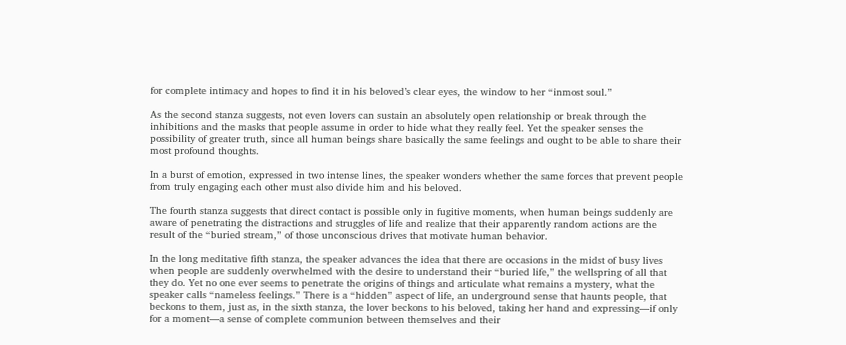for complete intimacy and hopes to find it in his beloved’s clear eyes, the window to her “inmost soul.”

As the second stanza suggests, not even lovers can sustain an absolutely open relationship or break through the inhibitions and the masks that people assume in order to hide what they really feel. Yet the speaker senses the possibility of greater truth, since all human beings share basically the same feelings and ought to be able to share their most profound thoughts.

In a burst of emotion, expressed in two intense lines, the speaker wonders whether the same forces that prevent people from truly engaging each other must also divide him and his beloved.

The fourth stanza suggests that direct contact is possible only in fugitive moments, when human beings suddenly are aware of penetrating the distractions and struggles of life and realize that their apparently random actions are the result of the “buried stream,” of those unconscious drives that motivate human behavior.

In the long meditative fifth stanza, the speaker advances the idea that there are occasions in the midst of busy lives when people are suddenly overwhelmed with the desire to understand their “buried life,” the wellspring of all that they do. Yet no one ever seems to penetrate the origins of things and articulate what remains a mystery, what the speaker calls “nameless feelings.” There is a “hidden” aspect of life, an underground sense that haunts people, that beckons to them, just as, in the sixth stanza, the lover beckons to his beloved, taking her hand and expressing—if only for a moment—a sense of complete communion between themselves and their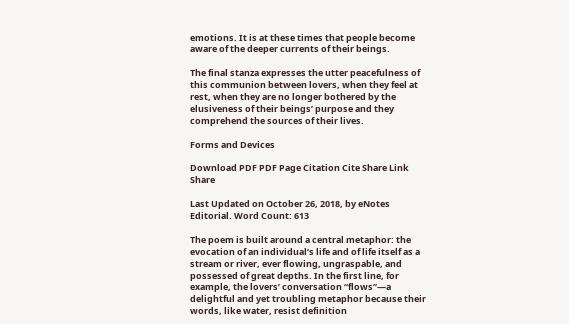emotions. It is at these times that people become aware of the deeper currents of their beings.

The final stanza expresses the utter peacefulness of this communion between lovers, when they feel at rest, when they are no longer bothered by the elusiveness of their beings’ purpose and they comprehend the sources of their lives.

Forms and Devices

Download PDF PDF Page Citation Cite Share Link Share

Last Updated on October 26, 2018, by eNotes Editorial. Word Count: 613

The poem is built around a central metaphor: the evocation of an individual’s life and of life itself as a stream or river, ever flowing, ungraspable, and possessed of great depths. In the first line, for example, the lovers’ conversation “flows”—a delightful and yet troubling metaphor because their words, like water, resist definition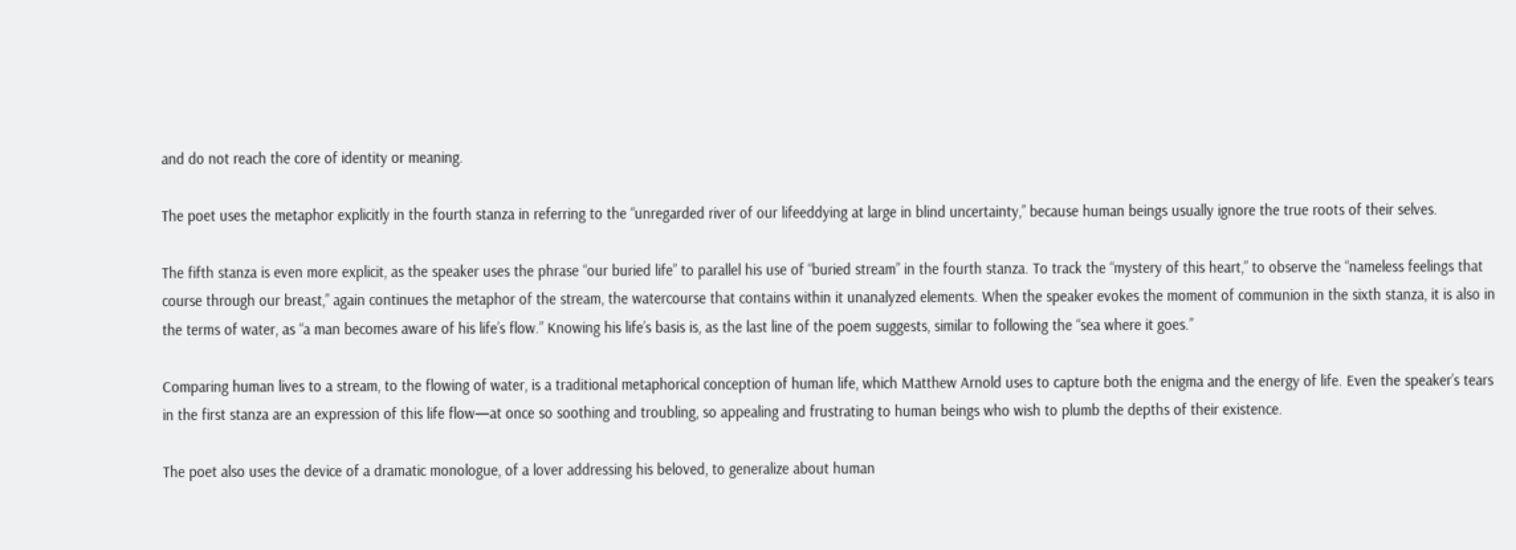and do not reach the core of identity or meaning.

The poet uses the metaphor explicitly in the fourth stanza in referring to the “unregarded river of our lifeeddying at large in blind uncertainty,” because human beings usually ignore the true roots of their selves.

The fifth stanza is even more explicit, as the speaker uses the phrase “our buried life” to parallel his use of “buried stream” in the fourth stanza. To track the “mystery of this heart,” to observe the “nameless feelings that course through our breast,” again continues the metaphor of the stream, the watercourse that contains within it unanalyzed elements. When the speaker evokes the moment of communion in the sixth stanza, it is also in the terms of water, as “a man becomes aware of his life’s flow.” Knowing his life’s basis is, as the last line of the poem suggests, similar to following the “sea where it goes.”

Comparing human lives to a stream, to the flowing of water, is a traditional metaphorical conception of human life, which Matthew Arnold uses to capture both the enigma and the energy of life. Even the speaker’s tears in the first stanza are an expression of this life flow—at once so soothing and troubling, so appealing and frustrating to human beings who wish to plumb the depths of their existence.

The poet also uses the device of a dramatic monologue, of a lover addressing his beloved, to generalize about human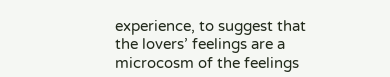experience, to suggest that the lovers’ feelings are a microcosm of the feelings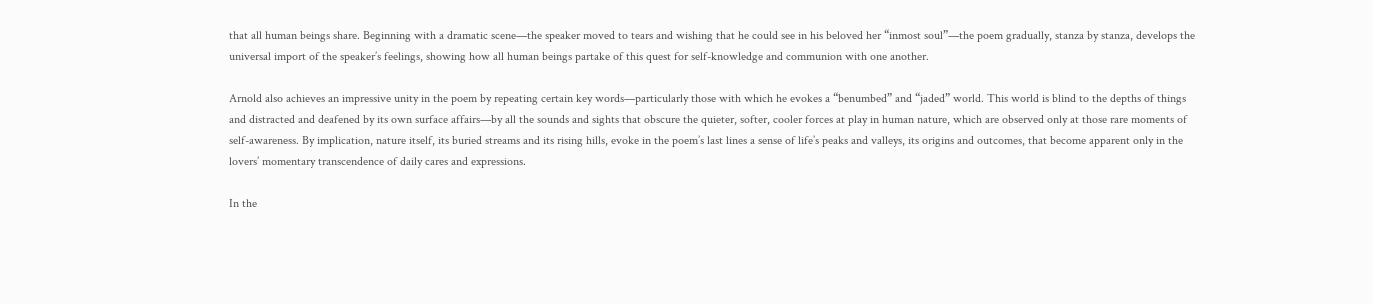that all human beings share. Beginning with a dramatic scene—the speaker moved to tears and wishing that he could see in his beloved her “inmost soul”—the poem gradually, stanza by stanza, develops the universal import of the speaker’s feelings, showing how all human beings partake of this quest for self-knowledge and communion with one another.

Arnold also achieves an impressive unity in the poem by repeating certain key words—particularly those with which he evokes a “benumbed” and “jaded” world. This world is blind to the depths of things and distracted and deafened by its own surface affairs—by all the sounds and sights that obscure the quieter, softer, cooler forces at play in human nature, which are observed only at those rare moments of self-awareness. By implication, nature itself, its buried streams and its rising hills, evoke in the poem’s last lines a sense of life’s peaks and valleys, its origins and outcomes, that become apparent only in the lovers’ momentary transcendence of daily cares and expressions.

In the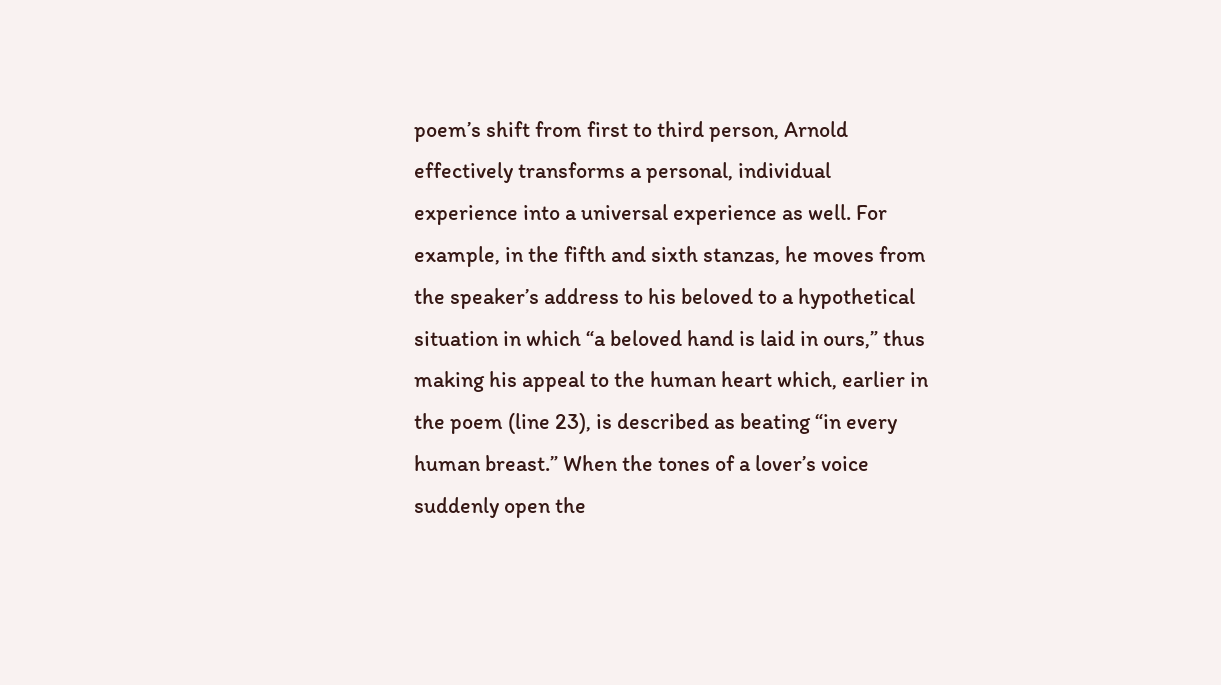poem’s shift from first to third person, Arnold effectively transforms a personal, individual experience into a universal experience as well. For example, in the fifth and sixth stanzas, he moves from the speaker’s address to his beloved to a hypothetical situation in which “a beloved hand is laid in ours,” thus making his appeal to the human heart which, earlier in the poem (line 23), is described as beating “in every human breast.” When the tones of a lover’s voice suddenly open the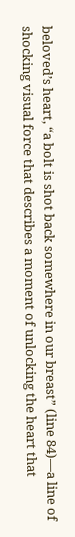beloved’s heart, “a bolt is shot back somewhere in our breast” (line 84)—a line of shocking visual force that describes a moment of unlocking the heart that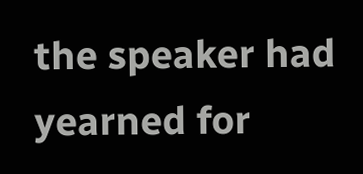the speaker had yearned for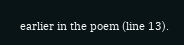earlier in the poem (line 13).